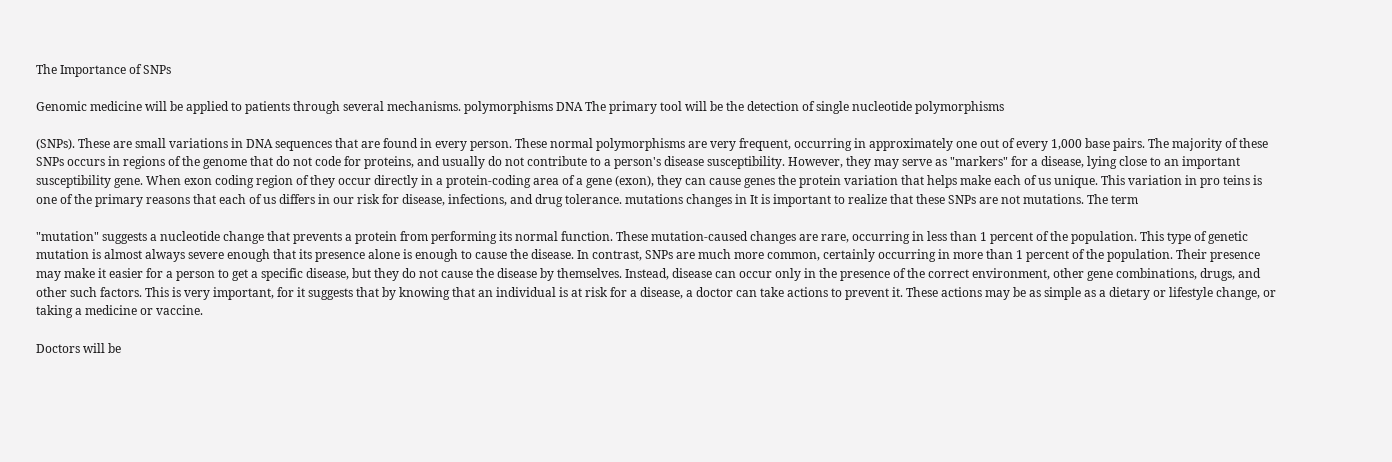The Importance of SNPs

Genomic medicine will be applied to patients through several mechanisms. polymorphisms DNA The primary tool will be the detection of single nucleotide polymorphisms

(SNPs). These are small variations in DNA sequences that are found in every person. These normal polymorphisms are very frequent, occurring in approximately one out of every 1,000 base pairs. The majority of these SNPs occurs in regions of the genome that do not code for proteins, and usually do not contribute to a person's disease susceptibility. However, they may serve as "markers" for a disease, lying close to an important susceptibility gene. When exon coding region of they occur directly in a protein-coding area of a gene (exon), they can cause genes the protein variation that helps make each of us unique. This variation in pro teins is one of the primary reasons that each of us differs in our risk for disease, infections, and drug tolerance. mutations changes in It is important to realize that these SNPs are not mutations. The term

"mutation" suggests a nucleotide change that prevents a protein from performing its normal function. These mutation-caused changes are rare, occurring in less than 1 percent of the population. This type of genetic mutation is almost always severe enough that its presence alone is enough to cause the disease. In contrast, SNPs are much more common, certainly occurring in more than 1 percent of the population. Their presence may make it easier for a person to get a specific disease, but they do not cause the disease by themselves. Instead, disease can occur only in the presence of the correct environment, other gene combinations, drugs, and other such factors. This is very important, for it suggests that by knowing that an individual is at risk for a disease, a doctor can take actions to prevent it. These actions may be as simple as a dietary or lifestyle change, or taking a medicine or vaccine.

Doctors will be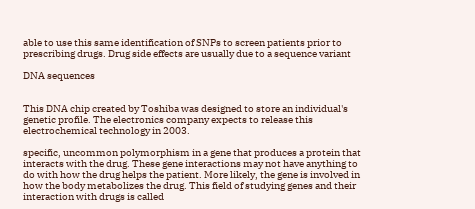able to use this same identification of SNPs to screen patients prior to prescribing drugs. Drug side effects are usually due to a sequence variant

DNA sequences


This DNA chip created by Toshiba was designed to store an individual's genetic profile. The electronics company expects to release this electrochemical technology in 2003.

specific, uncommon polymorphism in a gene that produces a protein that interacts with the drug. These gene interactions may not have anything to do with how the drug helps the patient. More likely, the gene is involved in how the body metabolizes the drug. This field of studying genes and their interaction with drugs is called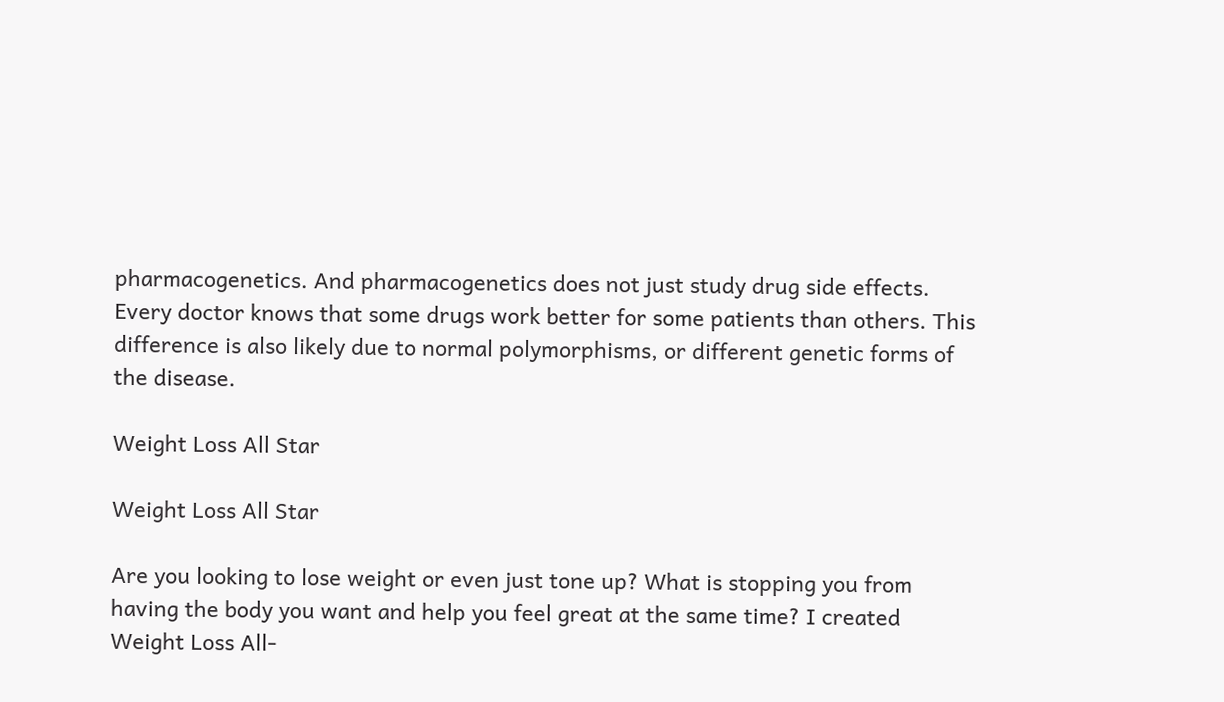pharmacogenetics. And pharmacogenetics does not just study drug side effects. Every doctor knows that some drugs work better for some patients than others. This difference is also likely due to normal polymorphisms, or different genetic forms of the disease.

Weight Loss All Star

Weight Loss All Star

Are you looking to lose weight or even just tone up? What is stopping you from having the body you want and help you feel great at the same time? I created Weight Loss All-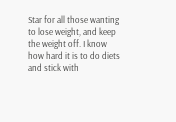Star for all those wanting to lose weight, and keep the weight off. I know how hard it is to do diets and stick with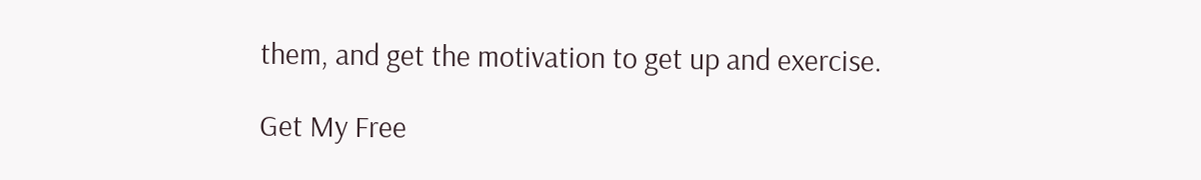them, and get the motivation to get up and exercise.

Get My Free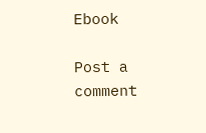Ebook

Post a comment